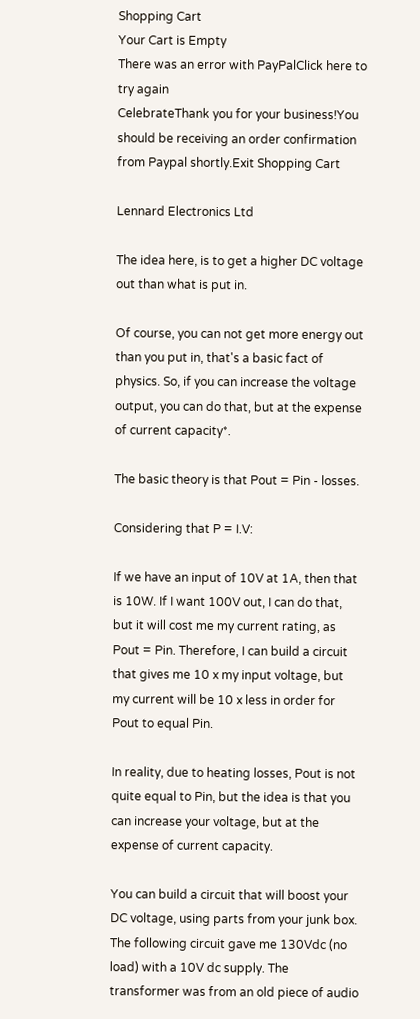Shopping Cart
Your Cart is Empty
There was an error with PayPalClick here to try again
CelebrateThank you for your business!You should be receiving an order confirmation from Paypal shortly.Exit Shopping Cart

Lennard Electronics Ltd

The idea here, is to get a higher DC voltage out than what is put in.

Of course, you can not get more energy out than you put in, that's a basic fact of physics. So, if you can increase the voltage output, you can do that, but at the expense of current capacity*.

The basic theory is that Pout = Pin - losses.

Considering that P = I.V:

If we have an input of 10V at 1A, then that is 10W. If I want 100V out, I can do that, but it will cost me my current rating, as Pout = Pin. Therefore, I can build a circuit that gives me 10 x my input voltage, but my current will be 10 x less in order for Pout to equal Pin.

In reality, due to heating losses, Pout is not quite equal to Pin, but the idea is that you can increase your voltage, but at the expense of current capacity.

You can build a circuit that will boost your DC voltage, using parts from your junk box. The following circuit gave me 130Vdc (no load) with a 10V dc supply. The transformer was from an old piece of audio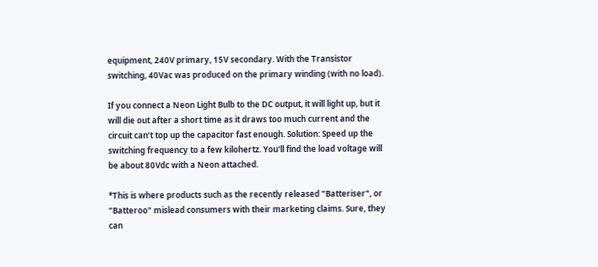equipment, 240V primary, 15V secondary. With the Transistor switching, 40Vac was produced on the primary winding (with no load).

If you connect a Neon Light Bulb to the DC output, it will light up, but it will die out after a short time as it draws too much current and the circuit can’t top up the capacitor fast enough. Solution: Speed up the switching frequency to a few kilohertz. You'll find the load voltage will be about 80Vdc with a Neon attached.

*This is where products such as the recently released "Batteriser", or "Batteroo" mislead consumers with their marketing claims. Sure, they can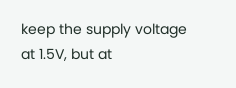keep the supply voltage at 1.5V, but at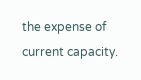the expense of current capacity.